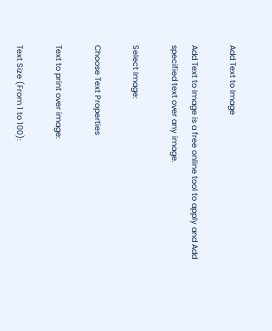Add Text to Image

Add Text to Image is a free online tool to apply and Add specified text over any image.

Select Image:

Choose Text Properties

Text to print over image:

Text Size (From 1 to 100):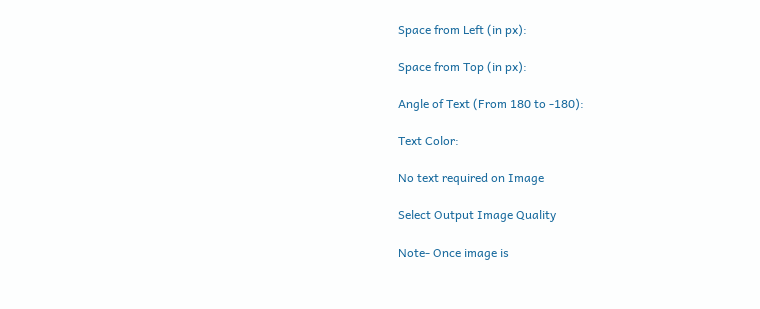Space from Left (in px):

Space from Top (in px):

Angle of Text (From 180 to -180):

Text Color:

No text required on Image

Select Output Image Quality

Note- Once image is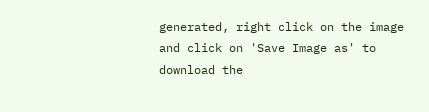generated, right click on the image and click on 'Save Image as' to download the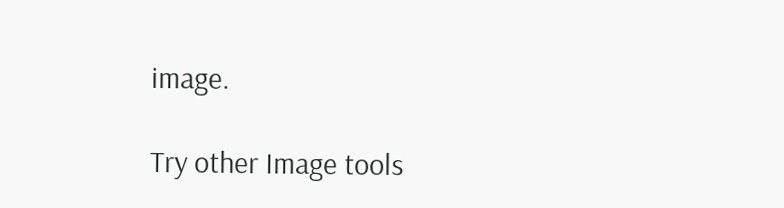image.

Try other Image tools